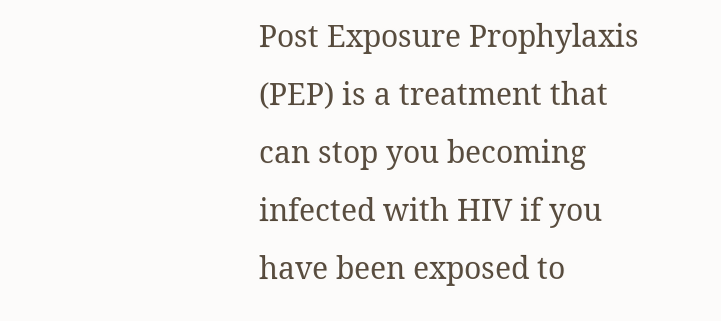Post Exposure Prophylaxis (PEP) is a treatment that can stop you becoming infected with HIV if you have been exposed to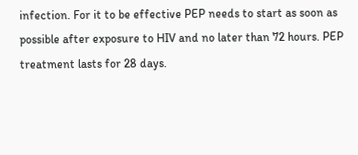infection. For it to be effective PEP needs to start as soon as possible after exposure to HIV and no later than 72 hours. PEP treatment lasts for 28 days.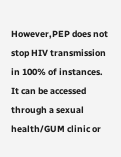However,PEP does not stop HIV transmission in 100% of instances. It can be accessed through a sexual health/GUM clinic or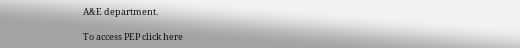A&E department.

To access PEP click here